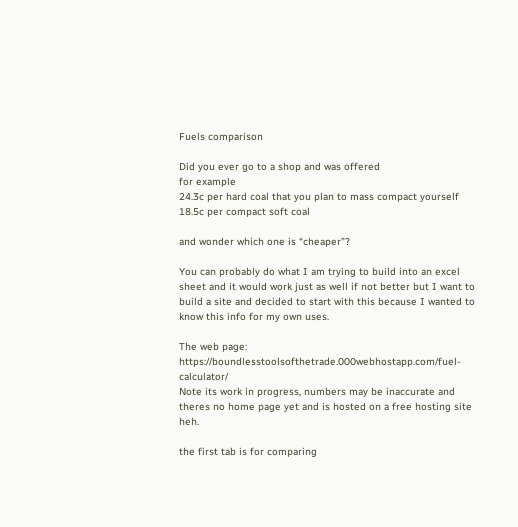Fuels comparison

Did you ever go to a shop and was offered
for example
24.3c per hard coal that you plan to mass compact yourself
18.5c per compact soft coal

and wonder which one is “cheaper”?

You can probably do what I am trying to build into an excel sheet and it would work just as well if not better but I want to build a site and decided to start with this because I wanted to know this info for my own uses.

The web page: https://boundlesstoolsofthetrade.000webhostapp.com/fuel-calculator/
Note its work in progress, numbers may be inaccurate and theres no home page yet and is hosted on a free hosting site heh.

the first tab is for comparing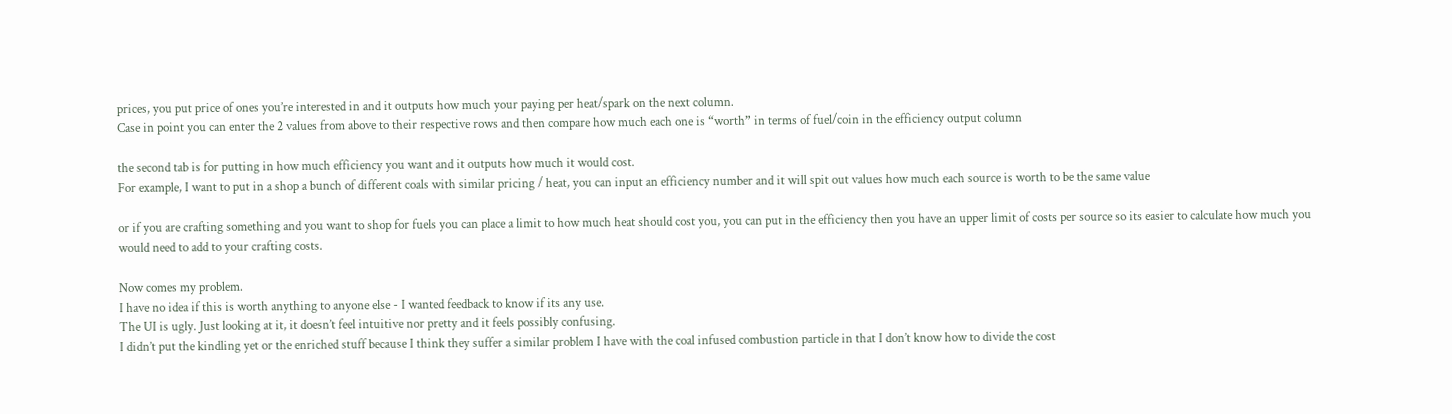prices, you put price of ones you’re interested in and it outputs how much your paying per heat/spark on the next column.
Case in point you can enter the 2 values from above to their respective rows and then compare how much each one is “worth” in terms of fuel/coin in the efficiency output column

the second tab is for putting in how much efficiency you want and it outputs how much it would cost.
For example, I want to put in a shop a bunch of different coals with similar pricing / heat, you can input an efficiency number and it will spit out values how much each source is worth to be the same value

or if you are crafting something and you want to shop for fuels you can place a limit to how much heat should cost you, you can put in the efficiency then you have an upper limit of costs per source so its easier to calculate how much you would need to add to your crafting costs.

Now comes my problem.
I have no idea if this is worth anything to anyone else - I wanted feedback to know if its any use.
The UI is ugly. Just looking at it, it doesn’t feel intuitive nor pretty and it feels possibly confusing.
I didn’t put the kindling yet or the enriched stuff because I think they suffer a similar problem I have with the coal infused combustion particle in that I don’t know how to divide the cost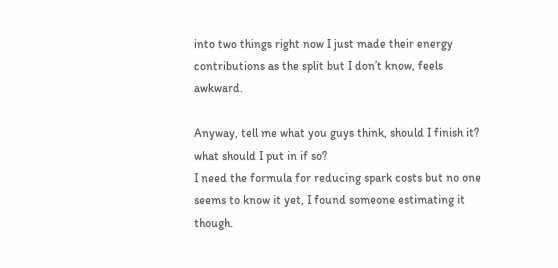into two things right now I just made their energy contributions as the split but I don’t know, feels awkward.

Anyway, tell me what you guys think, should I finish it? what should I put in if so?
I need the formula for reducing spark costs but no one seems to know it yet, I found someone estimating it though.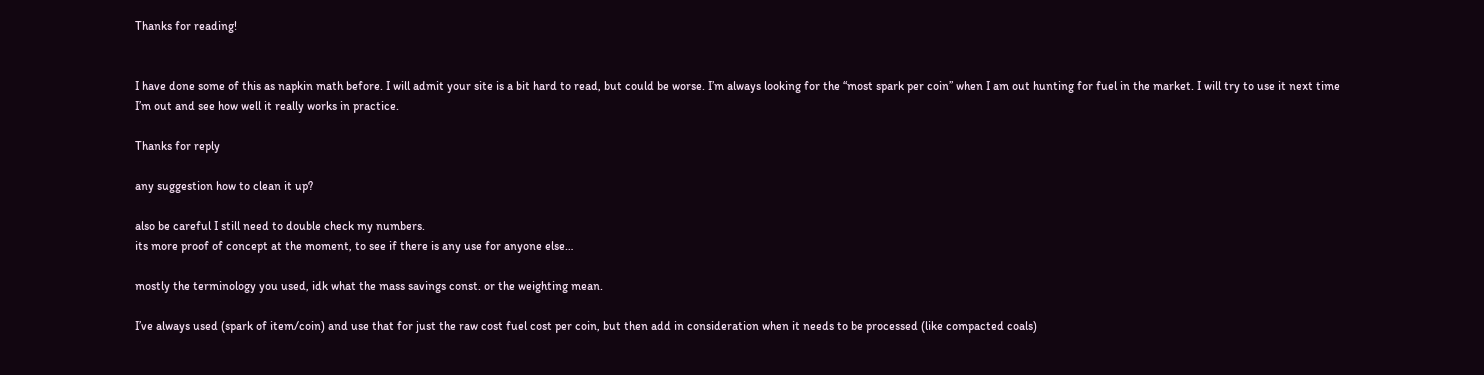Thanks for reading!


I have done some of this as napkin math before. I will admit your site is a bit hard to read, but could be worse. I’m always looking for the “most spark per coin” when I am out hunting for fuel in the market. I will try to use it next time I’m out and see how well it really works in practice.

Thanks for reply

any suggestion how to clean it up?

also be careful I still need to double check my numbers.
its more proof of concept at the moment, to see if there is any use for anyone else…

mostly the terminology you used, idk what the mass savings const. or the weighting mean.

I’ve always used (spark of item/coin) and use that for just the raw cost fuel cost per coin, but then add in consideration when it needs to be processed (like compacted coals)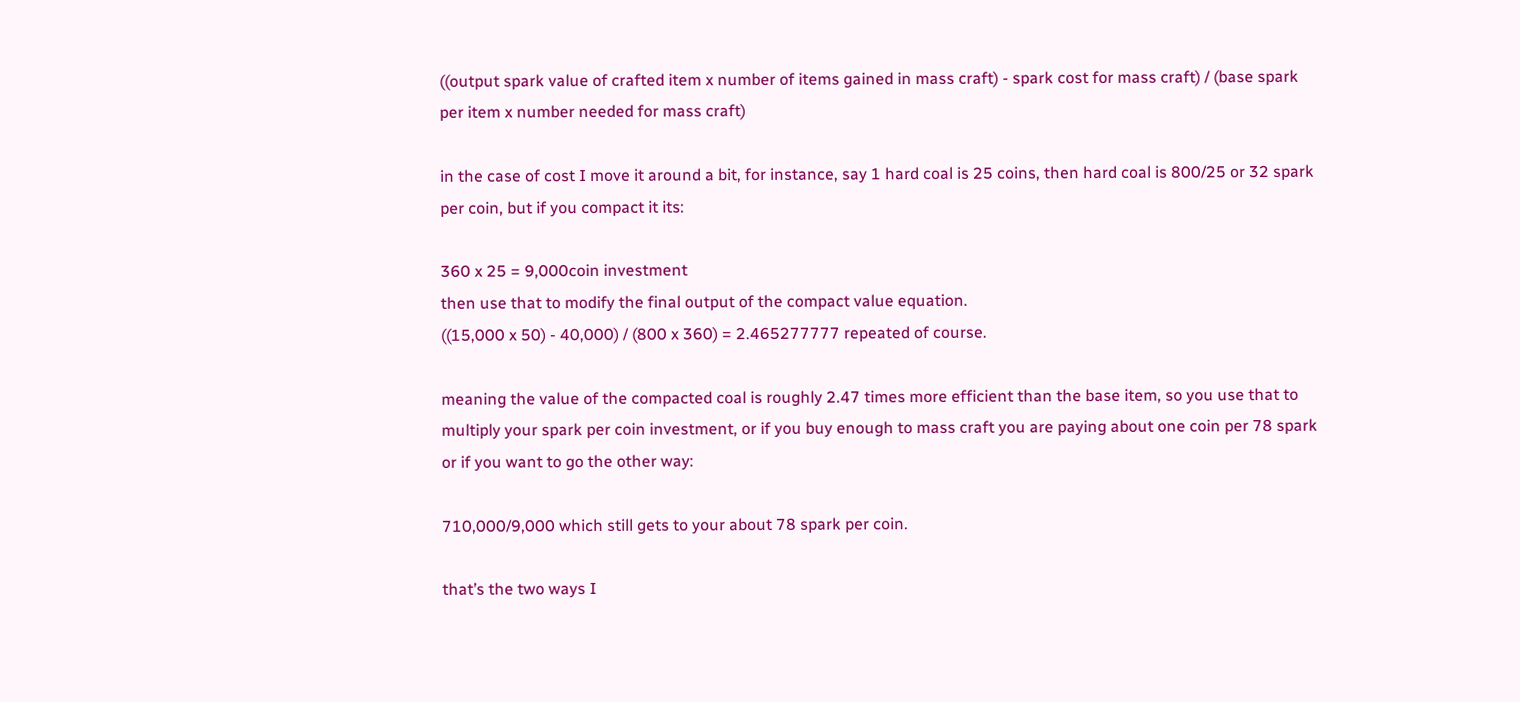((output spark value of crafted item x number of items gained in mass craft) - spark cost for mass craft) / (base spark per item x number needed for mass craft)

in the case of cost I move it around a bit, for instance, say 1 hard coal is 25 coins, then hard coal is 800/25 or 32 spark per coin, but if you compact it its:

360 x 25 = 9,000coin investment
then use that to modify the final output of the compact value equation.
((15,000 x 50) - 40,000) / (800 x 360) = 2.465277777 repeated of course.

meaning the value of the compacted coal is roughly 2.47 times more efficient than the base item, so you use that to multiply your spark per coin investment, or if you buy enough to mass craft you are paying about one coin per 78 spark or if you want to go the other way:

710,000/9,000 which still gets to your about 78 spark per coin.

that’s the two ways I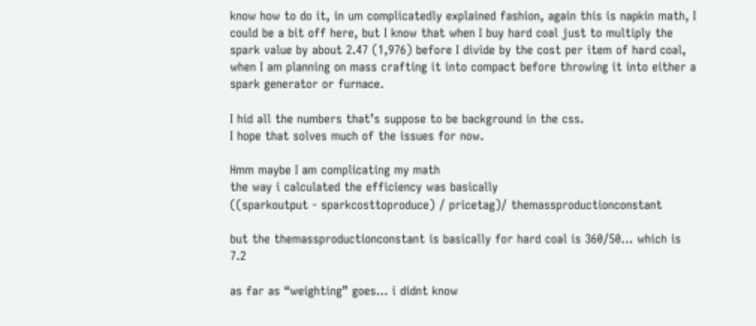know how to do it, in um complicatedly explained fashion, again this is napkin math, I could be a bit off here, but I know that when I buy hard coal just to multiply the spark value by about 2.47 (1,976) before I divide by the cost per item of hard coal, when I am planning on mass crafting it into compact before throwing it into either a spark generator or furnace.

I hid all the numbers that’s suppose to be background in the css.
I hope that solves much of the issues for now.

Hmm maybe I am complicating my math
the way i calculated the efficiency was basically
((sparkoutput - sparkcosttoproduce) / pricetag)/ themassproductionconstant

but the themassproductionconstant is basically for hard coal is 360/50… which is 7.2

as far as “weighting” goes… i didnt know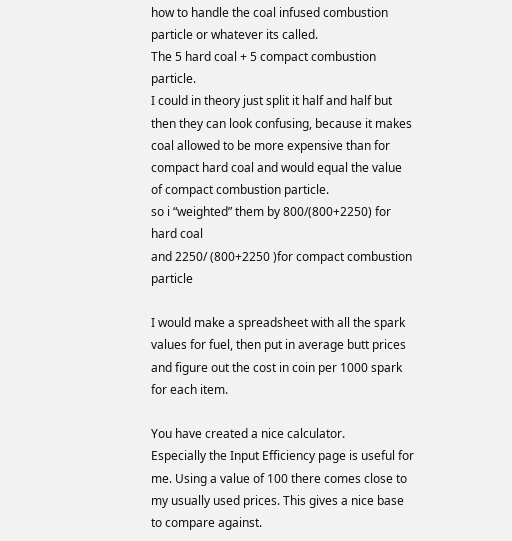how to handle the coal infused combustion particle or whatever its called.
The 5 hard coal + 5 compact combustion particle.
I could in theory just split it half and half but then they can look confusing, because it makes coal allowed to be more expensive than for compact hard coal and would equal the value of compact combustion particle.
so i “weighted” them by 800/(800+2250) for hard coal
and 2250/ (800+2250 )for compact combustion particle

I would make a spreadsheet with all the spark values for fuel, then put in average butt prices and figure out the cost in coin per 1000 spark for each item.

You have created a nice calculator.
Especially the Input Efficiency page is useful for me. Using a value of 100 there comes close to my usually used prices. This gives a nice base to compare against.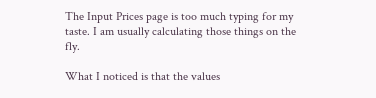The Input Prices page is too much typing for my taste. I am usually calculating those things on the fly.

What I noticed is that the values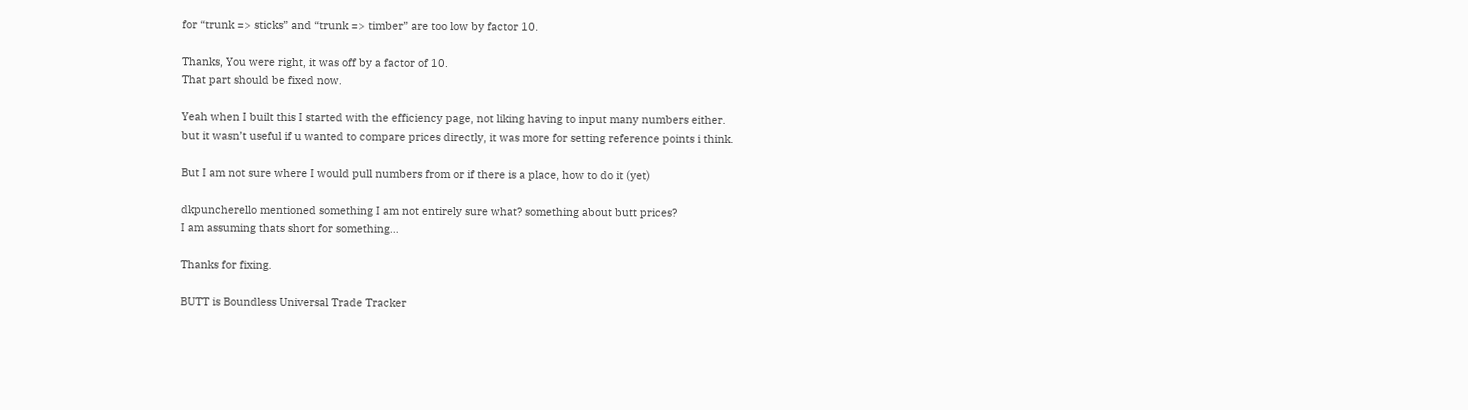for “trunk => sticks” and “trunk => timber” are too low by factor 10.

Thanks, You were right, it was off by a factor of 10.
That part should be fixed now.

Yeah when I built this I started with the efficiency page, not liking having to input many numbers either.
but it wasn’t useful if u wanted to compare prices directly, it was more for setting reference points i think.

But I am not sure where I would pull numbers from or if there is a place, how to do it (yet)

dkpuncherello mentioned something I am not entirely sure what? something about butt prices?
I am assuming thats short for something…

Thanks for fixing.

BUTT is Boundless Universal Trade Tracker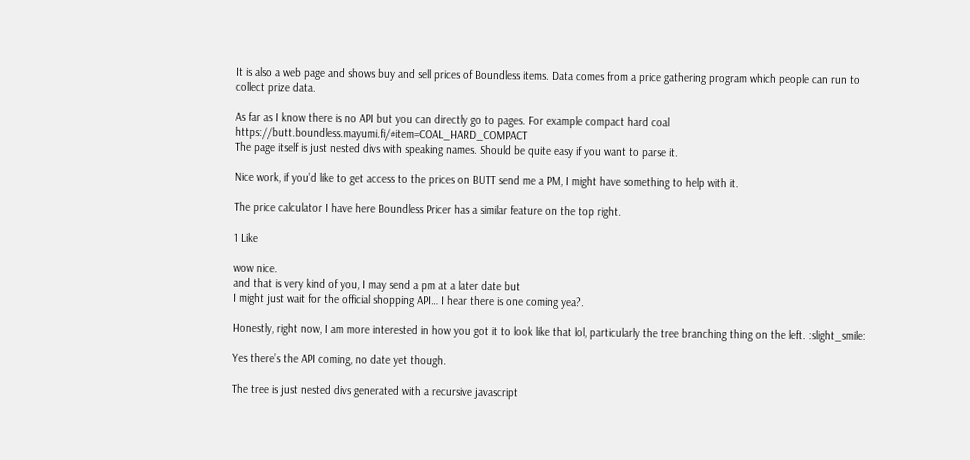It is also a web page and shows buy and sell prices of Boundless items. Data comes from a price gathering program which people can run to collect prize data.

As far as I know there is no API but you can directly go to pages. For example compact hard coal https://butt.boundless.mayumi.fi/#item=COAL_HARD_COMPACT
The page itself is just nested divs with speaking names. Should be quite easy if you want to parse it.

Nice work, if you’d like to get access to the prices on BUTT send me a PM, I might have something to help with it.

The price calculator I have here Boundless Pricer has a similar feature on the top right.

1 Like

wow nice.
and that is very kind of you, I may send a pm at a later date but
I might just wait for the official shopping API… I hear there is one coming yea?.

Honestly, right now, I am more interested in how you got it to look like that lol, particularly the tree branching thing on the left. :slight_smile:

Yes there’s the API coming, no date yet though.

The tree is just nested divs generated with a recursive javascript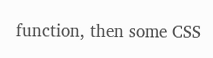function, then some CSS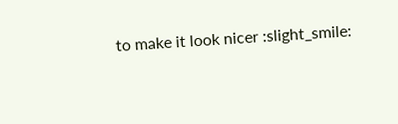to make it look nicer :slight_smile: